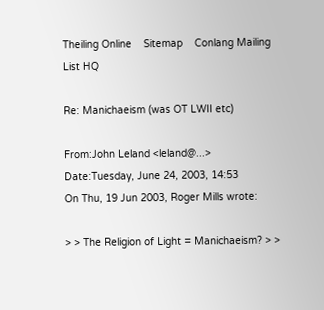Theiling Online    Sitemap    Conlang Mailing List HQ

Re: Manichaeism (was OT LWII etc)

From:John Leland <leland@...>
Date:Tuesday, June 24, 2003, 14:53
On Thu, 19 Jun 2003, Roger Mills wrote:

> > The Religion of Light = Manichaeism? > >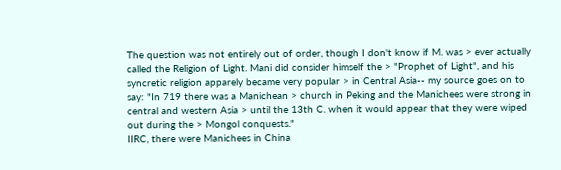The question was not entirely out of order, though I don't know if M. was > ever actually called the Religion of Light. Mani did consider himself the > "Prophet of Light", and his syncretic religion apparely became very popular > in Central Asia-- my source goes on to say: "In 719 there was a Manichean > church in Peking and the Manichees were strong in central and western Asia > until the 13th C. when it would appear that they were wiped out during the > Mongol conquests."
IIRC, there were Manichees in China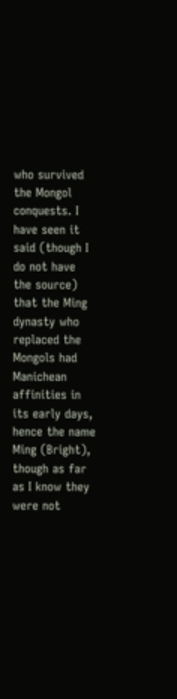who survived the Mongol conquests. I have seen it said (though I do not have the source) that the Ming dynasty who replaced the Mongols had Manichean affinities in its early days, hence the name Ming (Bright), though as far as I know they were not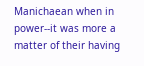Manichaean when in power--it was more a matter of their having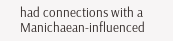had connections with a Manichaean-influenced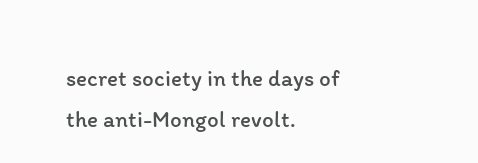secret society in the days of the anti-Mongol revolt.